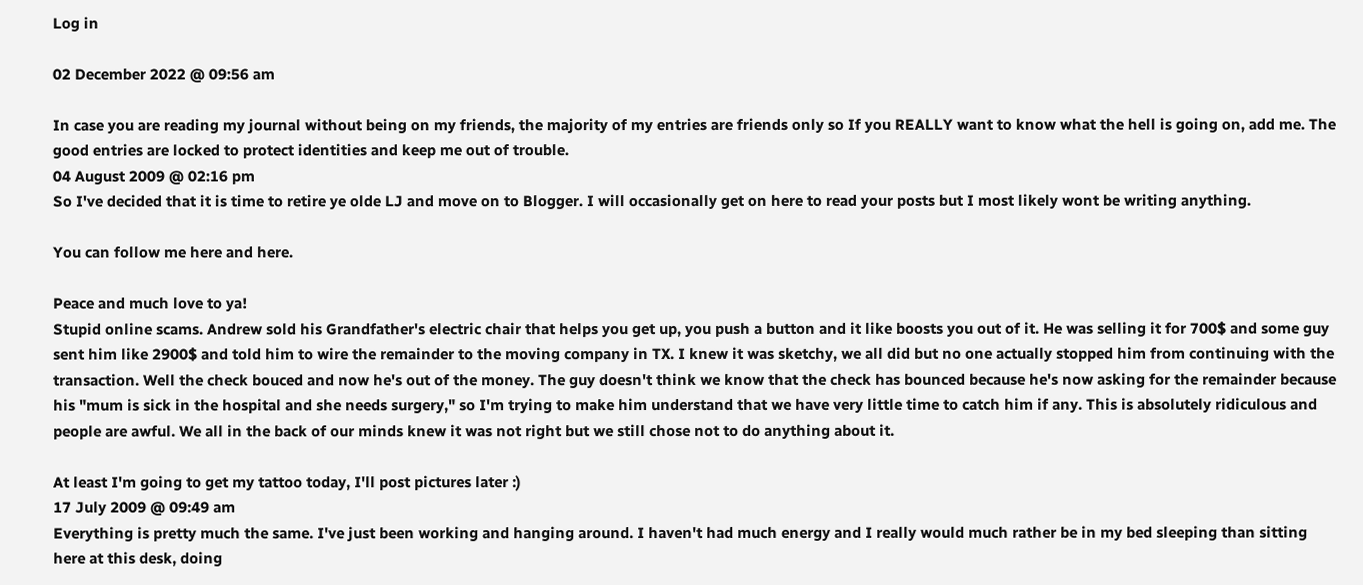Log in

02 December 2022 @ 09:56 am

In case you are reading my journal without being on my friends, the majority of my entries are friends only so If you REALLY want to know what the hell is going on, add me. The good entries are locked to protect identities and keep me out of trouble.
04 August 2009 @ 02:16 pm
So I've decided that it is time to retire ye olde LJ and move on to Blogger. I will occasionally get on here to read your posts but I most likely wont be writing anything.

You can follow me here and here.

Peace and much love to ya!
Stupid online scams. Andrew sold his Grandfather's electric chair that helps you get up, you push a button and it like boosts you out of it. He was selling it for 700$ and some guy sent him like 2900$ and told him to wire the remainder to the moving company in TX. I knew it was sketchy, we all did but no one actually stopped him from continuing with the transaction. Well the check bouced and now he's out of the money. The guy doesn't think we know that the check has bounced because he's now asking for the remainder because his "mum is sick in the hospital and she needs surgery," so I'm trying to make him understand that we have very little time to catch him if any. This is absolutely ridiculous and people are awful. We all in the back of our minds knew it was not right but we still chose not to do anything about it.

At least I'm going to get my tattoo today, I'll post pictures later :)
17 July 2009 @ 09:49 am
Everything is pretty much the same. I've just been working and hanging around. I haven't had much energy and I really would much rather be in my bed sleeping than sitting here at this desk, doing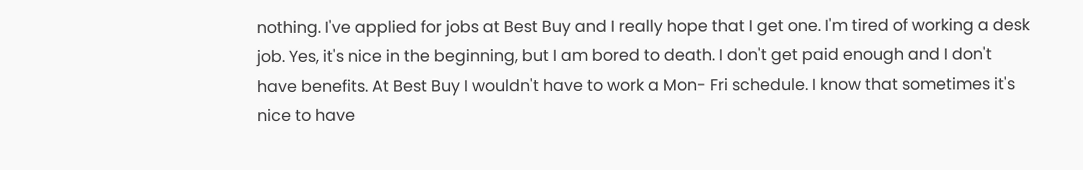nothing. I've applied for jobs at Best Buy and I really hope that I get one. I'm tired of working a desk job. Yes, it's nice in the beginning, but I am bored to death. I don't get paid enough and I don't have benefits. At Best Buy I wouldn't have to work a Mon- Fri schedule. I know that sometimes it's nice to have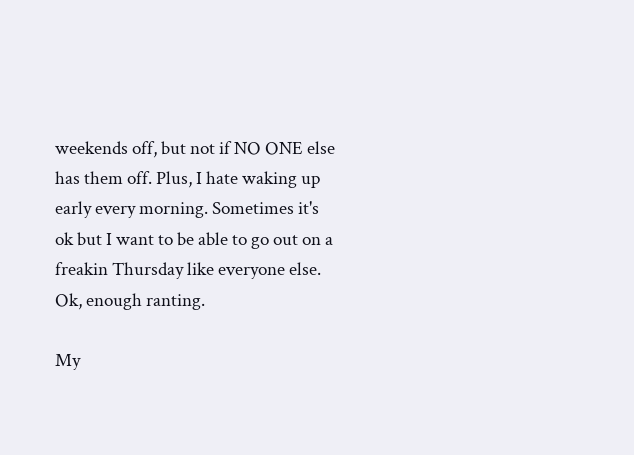weekends off, but not if NO ONE else has them off. Plus, I hate waking up early every morning. Sometimes it's ok but I want to be able to go out on a freakin Thursday like everyone else. Ok, enough ranting.

My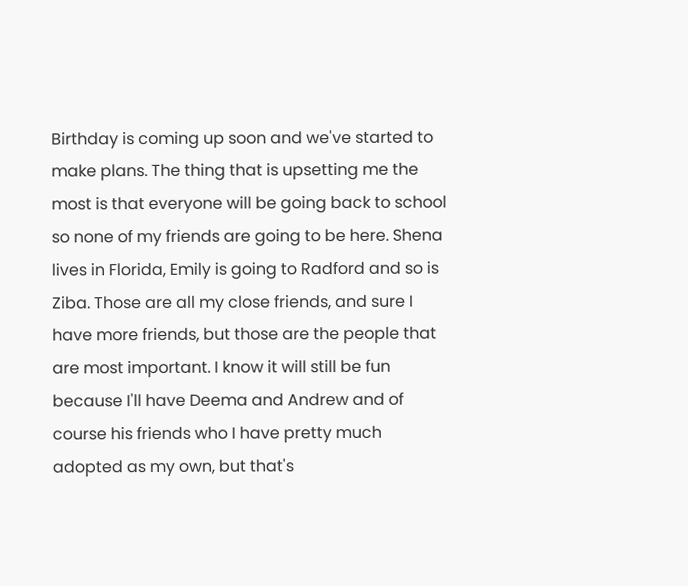Birthday is coming up soon and we've started to make plans. The thing that is upsetting me the most is that everyone will be going back to school so none of my friends are going to be here. Shena lives in Florida, Emily is going to Radford and so is Ziba. Those are all my close friends, and sure I have more friends, but those are the people that are most important. I know it will still be fun because I'll have Deema and Andrew and of course his friends who I have pretty much adopted as my own, but that's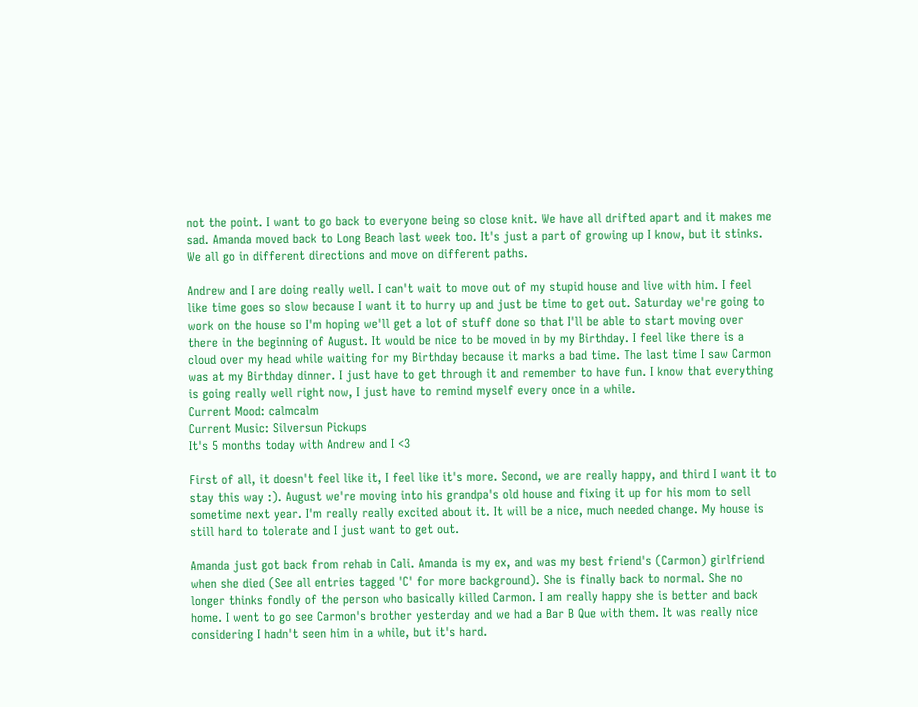not the point. I want to go back to everyone being so close knit. We have all drifted apart and it makes me sad. Amanda moved back to Long Beach last week too. It's just a part of growing up I know, but it stinks. We all go in different directions and move on different paths.

Andrew and I are doing really well. I can't wait to move out of my stupid house and live with him. I feel like time goes so slow because I want it to hurry up and just be time to get out. Saturday we're going to work on the house so I'm hoping we'll get a lot of stuff done so that I'll be able to start moving over there in the beginning of August. It would be nice to be moved in by my Birthday. I feel like there is a cloud over my head while waiting for my Birthday because it marks a bad time. The last time I saw Carmon was at my Birthday dinner. I just have to get through it and remember to have fun. I know that everything is going really well right now, I just have to remind myself every once in a while.
Current Mood: calmcalm
Current Music: Silversun Pickups
It's 5 months today with Andrew and I <3

First of all, it doesn't feel like it, I feel like it's more. Second, we are really happy, and third I want it to stay this way :). August we're moving into his grandpa's old house and fixing it up for his mom to sell sometime next year. I'm really really excited about it. It will be a nice, much needed change. My house is still hard to tolerate and I just want to get out.

Amanda just got back from rehab in Cali. Amanda is my ex, and was my best friend's (Carmon) girlfriend when she died (See all entries tagged 'C' for more background). She is finally back to normal. She no longer thinks fondly of the person who basically killed Carmon. I am really happy she is better and back home. I went to go see Carmon's brother yesterday and we had a Bar B Que with them. It was really nice considering I hadn't seen him in a while, but it's hard.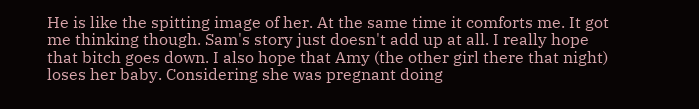He is like the spitting image of her. At the same time it comforts me. It got me thinking though. Sam's story just doesn't add up at all. I really hope that bitch goes down. I also hope that Amy (the other girl there that night) loses her baby. Considering she was pregnant doing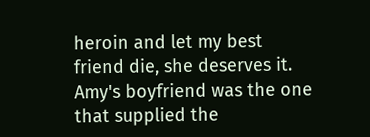heroin and let my best friend die, she deserves it. Amy's boyfriend was the one that supplied the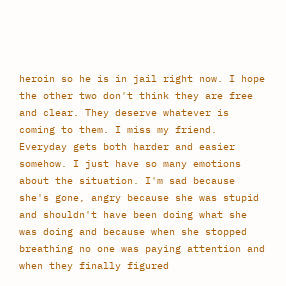heroin so he is in jail right now. I hope the other two don't think they are free and clear. They deserve whatever is coming to them. I miss my friend. Everyday gets both harder and easier somehow. I just have so many emotions about the situation. I'm sad because she's gone, angry because she was stupid and shouldn't have been doing what she was doing and because when she stopped breathing no one was paying attention and when they finally figured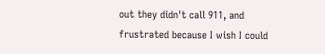out they didn't call 911, and frustrated because I wish I could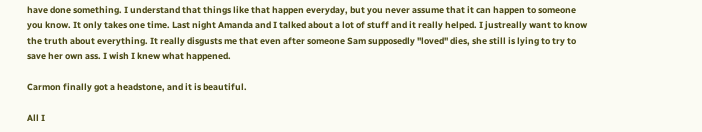have done something. I understand that things like that happen everyday, but you never assume that it can happen to someone you know. It only takes one time. Last night Amanda and I talked about a lot of stuff and it really helped. I justreally want to know the truth about everything. It really disgusts me that even after someone Sam supposedly "loved" dies, she still is lying to try to save her own ass. I wish I knew what happened.

Carmon finally got a headstone, and it is beautiful.

All I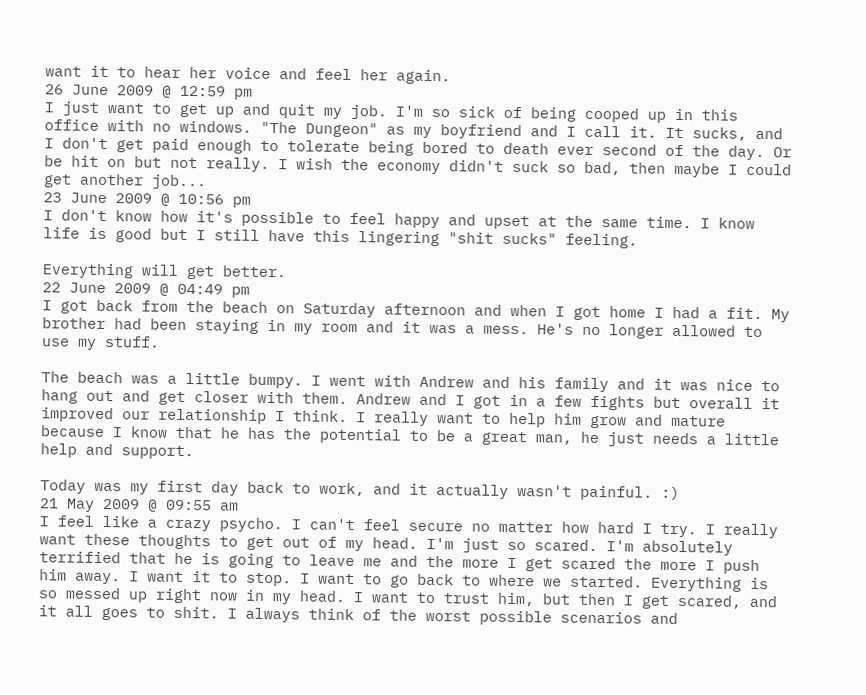want it to hear her voice and feel her again.
26 June 2009 @ 12:59 pm
I just want to get up and quit my job. I'm so sick of being cooped up in this office with no windows. "The Dungeon" as my boyfriend and I call it. It sucks, and I don't get paid enough to tolerate being bored to death ever second of the day. Or be hit on but not really. I wish the economy didn't suck so bad, then maybe I could get another job...
23 June 2009 @ 10:56 pm
I don't know how it's possible to feel happy and upset at the same time. I know life is good but I still have this lingering "shit sucks" feeling.

Everything will get better.
22 June 2009 @ 04:49 pm
I got back from the beach on Saturday afternoon and when I got home I had a fit. My brother had been staying in my room and it was a mess. He's no longer allowed to use my stuff.

The beach was a little bumpy. I went with Andrew and his family and it was nice to hang out and get closer with them. Andrew and I got in a few fights but overall it improved our relationship I think. I really want to help him grow and mature because I know that he has the potential to be a great man, he just needs a little help and support.

Today was my first day back to work, and it actually wasn't painful. :)
21 May 2009 @ 09:55 am
I feel like a crazy psycho. I can't feel secure no matter how hard I try. I really want these thoughts to get out of my head. I'm just so scared. I'm absolutely terrified that he is going to leave me and the more I get scared the more I push him away. I want it to stop. I want to go back to where we started. Everything is so messed up right now in my head. I want to trust him, but then I get scared, and it all goes to shit. I always think of the worst possible scenarios and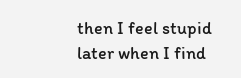then I feel stupid later when I find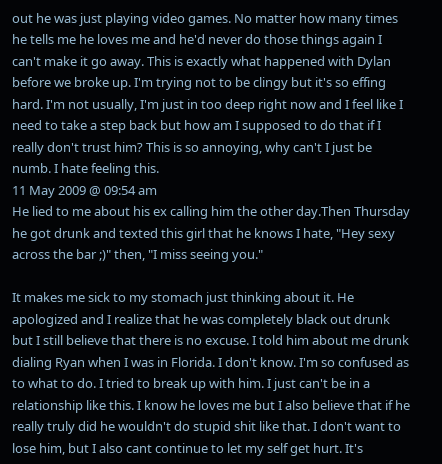out he was just playing video games. No matter how many times he tells me he loves me and he'd never do those things again I can't make it go away. This is exactly what happened with Dylan before we broke up. I'm trying not to be clingy but it's so effing hard. I'm not usually, I'm just in too deep right now and I feel like I need to take a step back but how am I supposed to do that if I really don't trust him? This is so annoying, why can't I just be numb. I hate feeling this.
11 May 2009 @ 09:54 am
He lied to me about his ex calling him the other day.Then Thursday he got drunk and texted this girl that he knows I hate, "Hey sexy across the bar ;)" then, "I miss seeing you."

It makes me sick to my stomach just thinking about it. He apologized and I realize that he was completely black out drunk but I still believe that there is no excuse. I told him about me drunk dialing Ryan when I was in Florida. I don't know. I'm so confused as to what to do. I tried to break up with him. I just can't be in a relationship like this. I know he loves me but I also believe that if he really truly did he wouldn't do stupid shit like that. I don't want to lose him, but I also cant continue to let my self get hurt. It's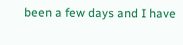been a few days and I have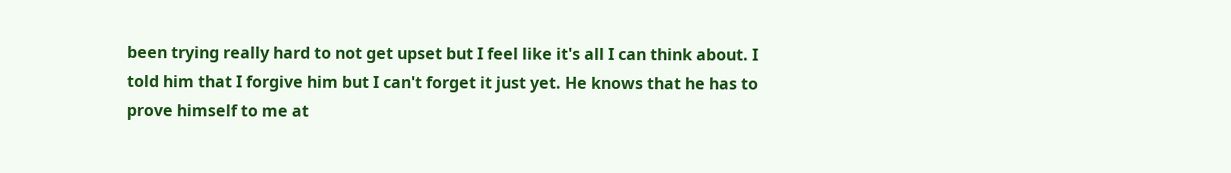been trying really hard to not get upset but I feel like it's all I can think about. I told him that I forgive him but I can't forget it just yet. He knows that he has to prove himself to me at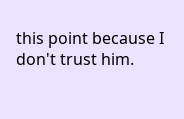this point because I don't trust him.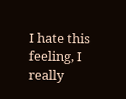I hate this feeling, I really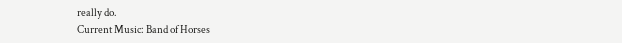really do.
Current Music: Band of Horses